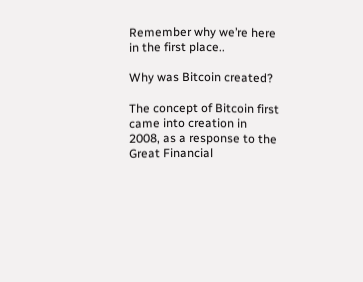Remember why we’re here in the first place..

Why was Bitcoin created?

The concept of Bitcoin first came into creation in 2008, as a response to the Great Financial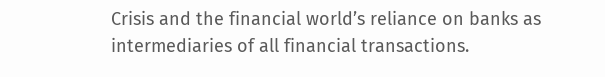Crisis and the financial world’s reliance on banks as intermediaries of all financial transactions.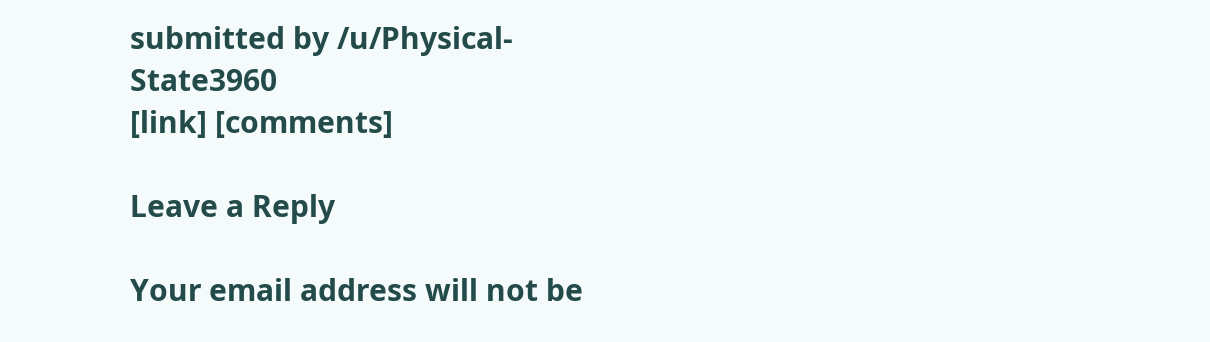submitted by /u/Physical-State3960
[link] [comments]

Leave a Reply

Your email address will not be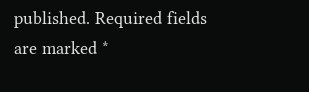published. Required fields are marked *